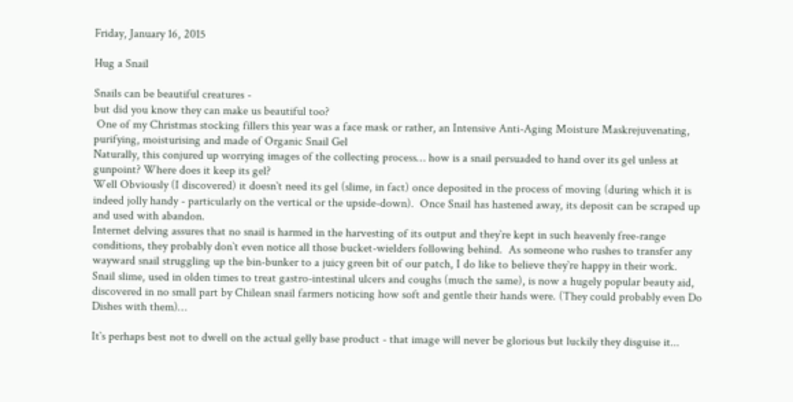Friday, January 16, 2015

Hug a Snail

Snails can be beautiful creatures -
but did you know they can make us beautiful too?
 One of my Christmas stocking fillers this year was a face mask or rather, an Intensive Anti-Aging Moisture Maskrejuvenating, purifying, moisturising and made of Organic Snail Gel
Naturally, this conjured up worrying images of the collecting process… how is a snail persuaded to hand over its gel unless at gunpoint? Where does it keep its gel?
Well Obviously (I discovered) it doesn`t need its gel (slime, in fact) once deposited in the process of moving (during which it is indeed jolly handy - particularly on the vertical or the upside-down).  Once Snail has hastened away, its deposit can be scraped up and used with abandon.
Internet delving assures that no snail is harmed in the harvesting of its output and they`re kept in such heavenly free-range conditions, they probably don`t even notice all those bucket-wielders following behind.  As someone who rushes to transfer any wayward snail struggling up the bin-bunker to a juicy green bit of our patch, I do like to believe they`re happy in their work.
Snail slime, used in olden times to treat gastro-intestinal ulcers and coughs (much the same), is now a hugely popular beauty aid, discovered in no small part by Chilean snail farmers noticing how soft and gentle their hands were. (They could probably even Do Dishes with them)…

It`s perhaps best not to dwell on the actual gelly base product - that image will never be glorious but luckily they disguise it...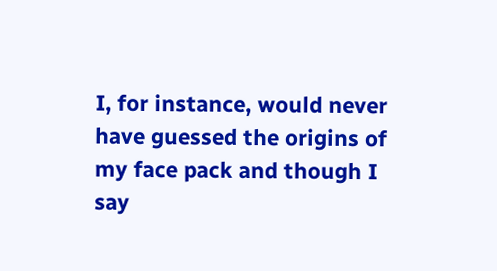I, for instance, would never have guessed the origins of my face pack and though I say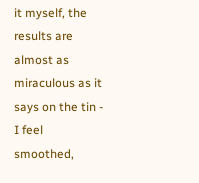it myself, the  results are almost as miraculous as it says on the tin -  I feel smoothed,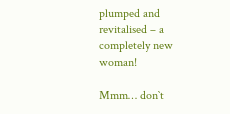plumped and revitalised – a completely new woman!

Mmm… don`t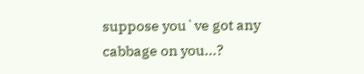suppose you`ve got any cabbage on you...?